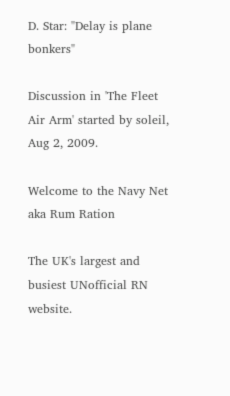D. Star: "Delay is plane bonkers"

Discussion in 'The Fleet Air Arm' started by soleil, Aug 2, 2009.

Welcome to the Navy Net aka Rum Ration

The UK's largest and busiest UNofficial RN website.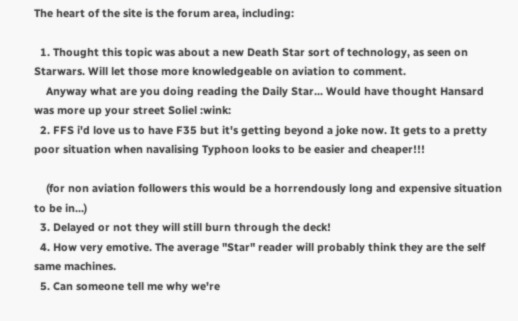The heart of the site is the forum area, including:

  1. Thought this topic was about a new Death Star sort of technology, as seen on Starwars. Will let those more knowledgeable on aviation to comment.
    Anyway what are you doing reading the Daily Star... Would have thought Hansard was more up your street Soliel :wink:
  2. FFS i'd love us to have F35 but it's getting beyond a joke now. It gets to a pretty poor situation when navalising Typhoon looks to be easier and cheaper!!!

    (for non aviation followers this would be a horrendously long and expensive situation to be in...)
  3. Delayed or not they will still burn through the deck!
  4. How very emotive. The average "Star" reader will probably think they are the self same machines.
  5. Can someone tell me why we're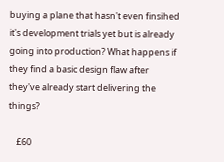buying a plane that hasn't even finsihed it's development trials yet but is already going into production? What happens if they find a basic design flaw after they've already start delivering the things?

    £60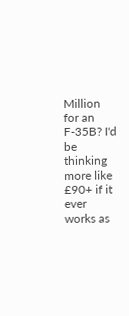Million for an F-35B? I'd be thinking more like £90+ if it ever works as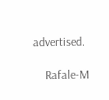advertised.

    Rafale-M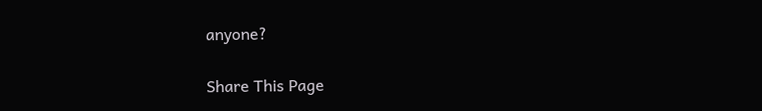anyone?

Share This Page